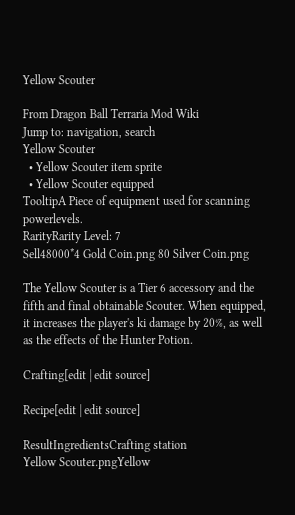Yellow Scouter

From Dragon Ball Terraria Mod Wiki
Jump to: navigation, search
Yellow Scouter
  • Yellow Scouter item sprite
  • Yellow Scouter equipped
TooltipA Piece of equipment used for scanning powerlevels.
RarityRarity Level: 7
Sell48000*4 Gold Coin.png 80 Silver Coin.png

The Yellow Scouter is a Tier 6 accessory and the fifth and final obtainable Scouter. When equipped, it increases the player's ki damage by 20%, as well as the effects of the Hunter Potion.

Crafting[edit | edit source]

Recipe[edit | edit source]

ResultIngredientsCrafting station
Yellow Scouter.pngYellow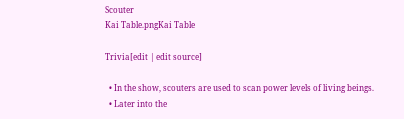Scouter
Kai Table.pngKai Table

Trivia[edit | edit source]

  • In the show, scouters are used to scan power levels of living beings.
  • Later into the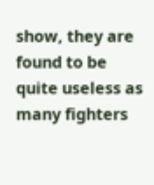show, they are found to be quite useless as many fighters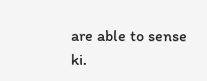are able to sense ki.